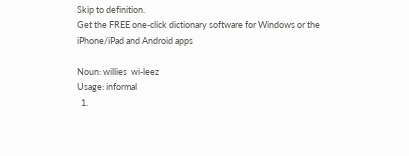Skip to definition.
Get the FREE one-click dictionary software for Windows or the iPhone/iPad and Android apps

Noun: willies  wi-leez
Usage: informal
  1.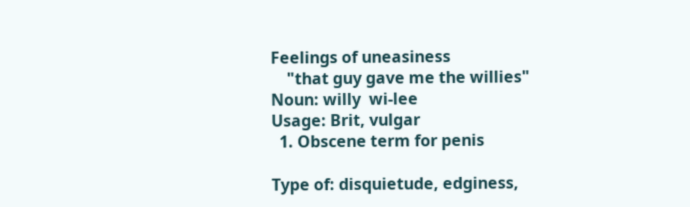Feelings of uneasiness
    "that guy gave me the willies"
Noun: willy  wi-lee
Usage: Brit, vulgar
  1. Obscene term for penis

Type of: disquietude, edginess,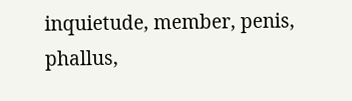inquietude, member, penis, phallus,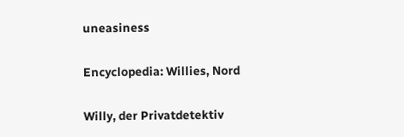uneasiness

Encyclopedia: Willies, Nord

Willy, der Privatdetektiv